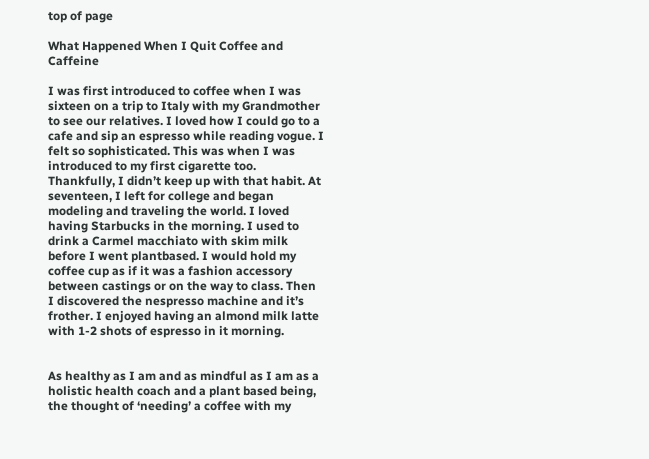top of page

What Happened When I Quit Coffee and Caffeine

I was first introduced to coffee when I was sixteen on a trip to Italy with my Grandmother to see our relatives. I loved how I could go to a cafe and sip an espresso while reading vogue. I felt so sophisticated. This was when I was introduced to my first cigarette too. Thankfully, I didn’t keep up with that habit. At seventeen, I left for college and began modeling and traveling the world. I loved having Starbucks in the morning. I used to drink a Carmel macchiato with skim milk before I went plantbased. I would hold my coffee cup as if it was a fashion accessory between castings or on the way to class. Then I discovered the nespresso machine and it’s frother. I enjoyed having an almond milk latte with 1-2 shots of espresso in it morning.


As healthy as I am and as mindful as I am as a holistic health coach and a plant based being, the thought of ‘needing’ a coffee with my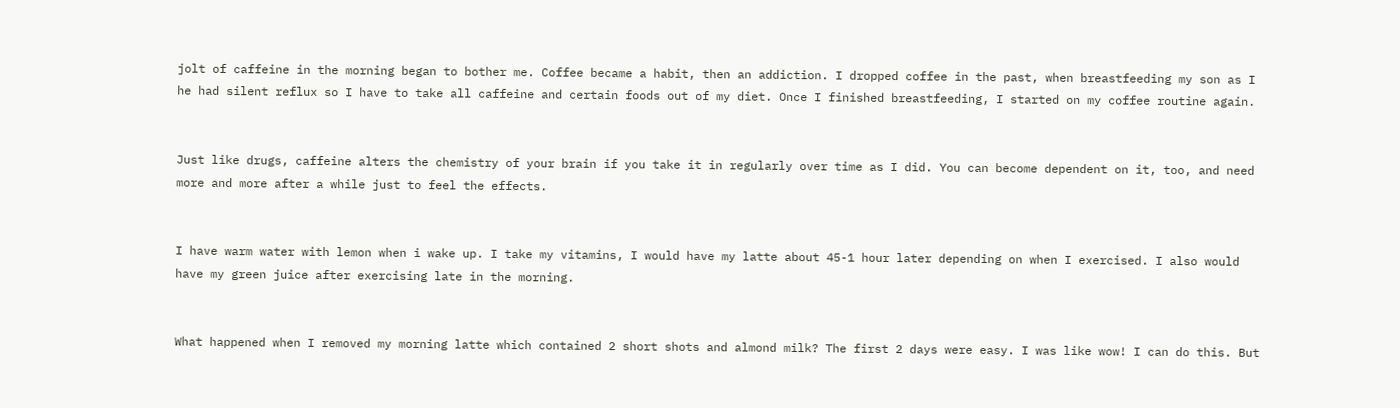jolt of caffeine in the morning began to bother me. Coffee became a habit, then an addiction. I dropped coffee in the past, when breastfeeding my son as I he had silent reflux so I have to take all caffeine and certain foods out of my diet. Once I finished breastfeeding, I started on my coffee routine again.


Just like drugs, caffeine alters the chemistry of your brain if you take it in regularly over time as I did. You can become dependent on it, too, and need more and more after a while just to feel the effects.


I have warm water with lemon when i wake up. I take my vitamins, I would have my latte about 45-1 hour later depending on when I exercised. I also would have my green juice after exercising late in the morning.


What happened when I removed my morning latte which contained 2 short shots and almond milk? The first 2 days were easy. I was like wow! I can do this. But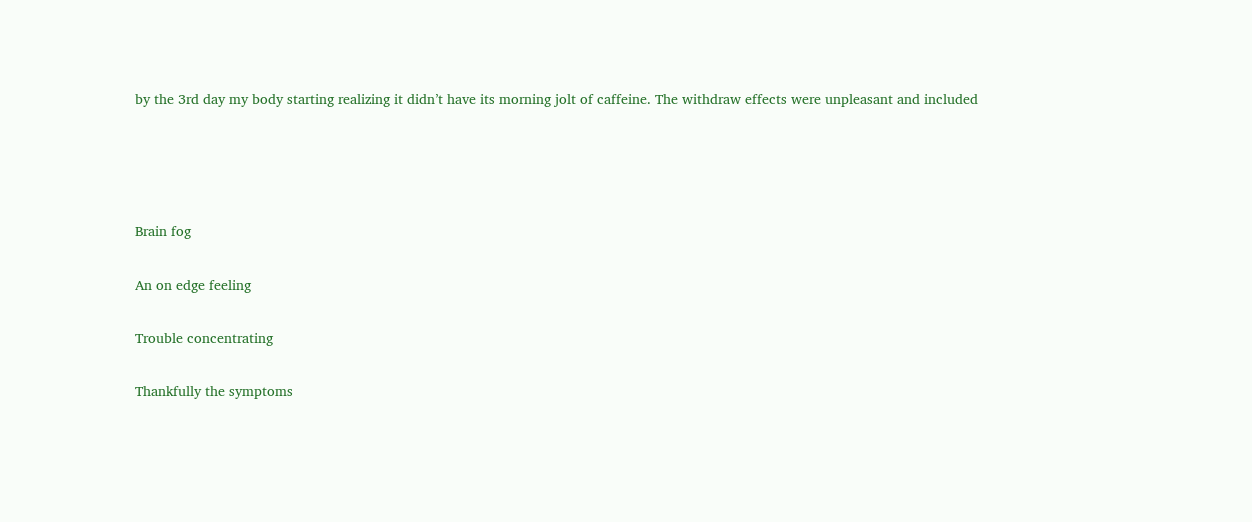by the 3rd day my body starting realizing it didn’t have its morning jolt of caffeine. The withdraw effects were unpleasant and included




Brain fog

An on edge feeling

Trouble concentrating

Thankfully the symptoms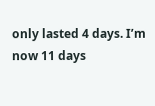only lasted 4 days. I’m now 11 days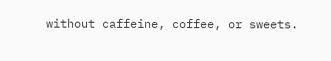without caffeine, coffee, or sweets.